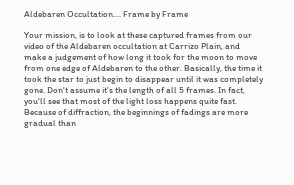Aldebaren Occultation.... Frame by Frame

Your mission, is to look at these captured frames from our video of the Aldebaren occultation at Carrizo Plain, and make a judgement of how long it took for the moon to move from one edge of Aldebaren to the other. Basically, the time it took the star to just begin to disappear until it was completely gone. Don't assume it's the length of all 5 frames. In fact, you'll see that most of the light loss happens quite fast. Because of diffraction, the beginnings of fadings are more gradual than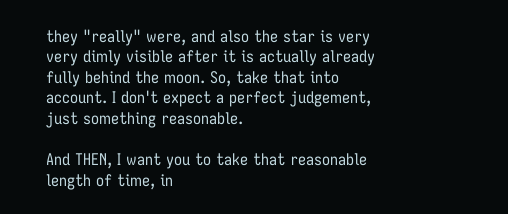they "really" were, and also the star is very very dimly visible after it is actually already fully behind the moon. So, take that into account. I don't expect a perfect judgement, just something reasonable.

And THEN, I want you to take that reasonable length of time, in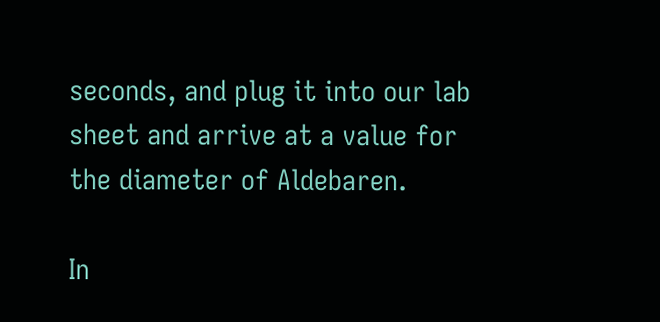seconds, and plug it into our lab sheet and arrive at a value for the diameter of Aldebaren.

In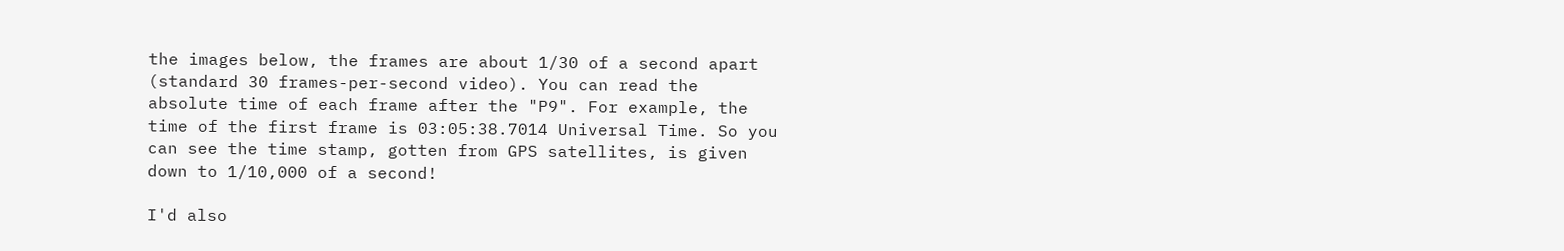the images below, the frames are about 1/30 of a second apart (standard 30 frames-per-second video). You can read the absolute time of each frame after the "P9". For example, the time of the first frame is 03:05:38.7014 Universal Time. So you can see the time stamp, gotten from GPS satellites, is given down to 1/10,000 of a second!

I'd also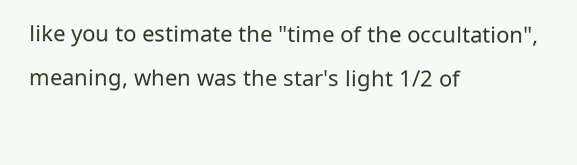like you to estimate the "time of the occultation", meaning, when was the star's light 1/2 of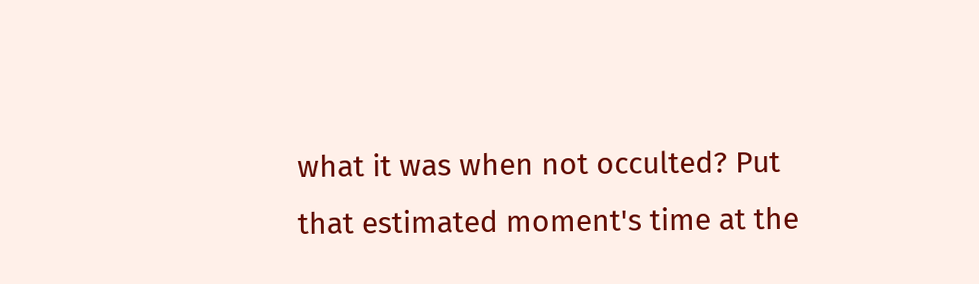what it was when not occulted? Put that estimated moment's time at the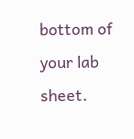bottom of your lab sheet.